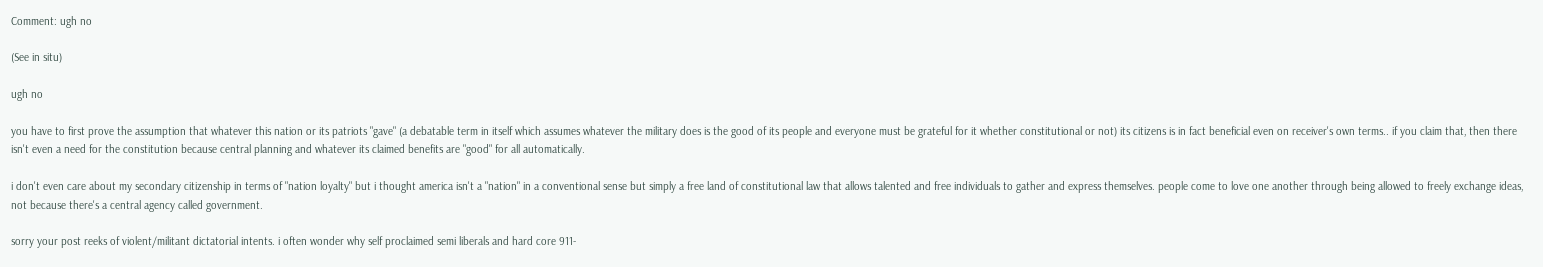Comment: ugh no

(See in situ)

ugh no

you have to first prove the assumption that whatever this nation or its patriots "gave" (a debatable term in itself which assumes whatever the military does is the good of its people and everyone must be grateful for it whether constitutional or not) its citizens is in fact beneficial even on receiver's own terms.. if you claim that, then there isn't even a need for the constitution because central planning and whatever its claimed benefits are "good" for all automatically.

i don't even care about my secondary citizenship in terms of "nation loyalty" but i thought america isn't a "nation" in a conventional sense but simply a free land of constitutional law that allows talented and free individuals to gather and express themselves. people come to love one another through being allowed to freely exchange ideas, not because there's a central agency called government.

sorry your post reeks of violent/militant dictatorial intents. i often wonder why self proclaimed semi liberals and hard core 911-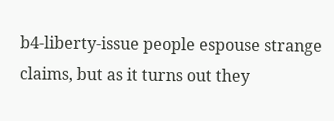b4-liberty-issue people espouse strange claims, but as it turns out they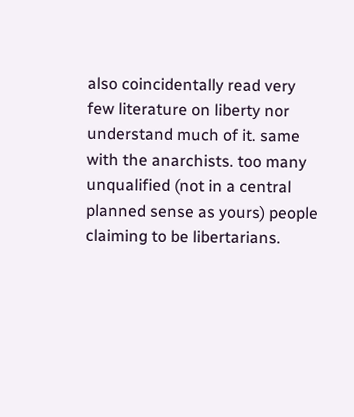also coincidentally read very few literature on liberty nor understand much of it. same with the anarchists. too many unqualified (not in a central planned sense as yours) people claiming to be libertarians.